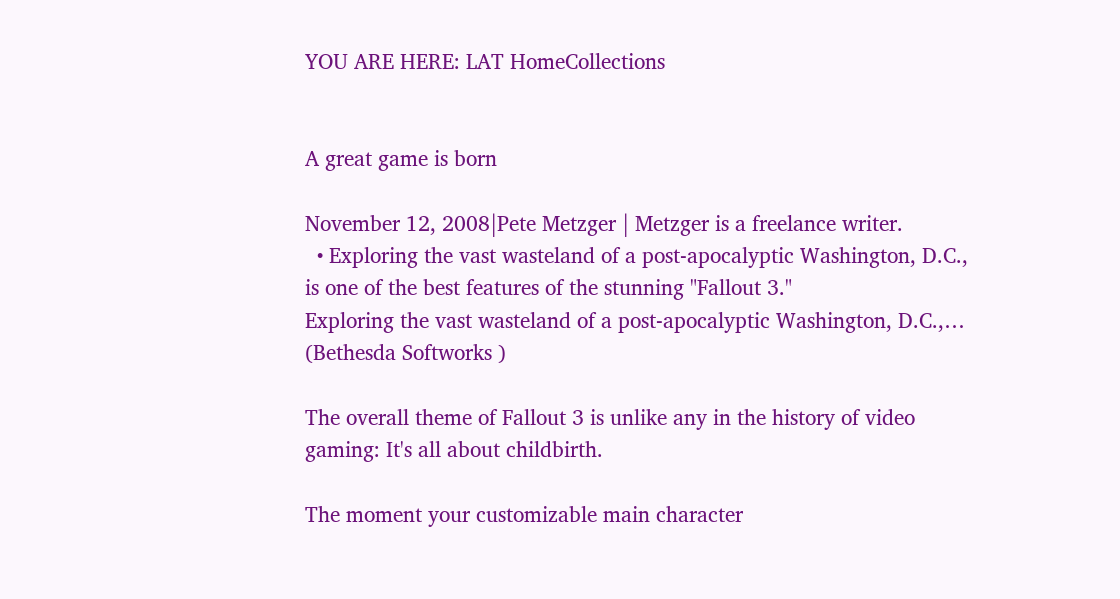YOU ARE HERE: LAT HomeCollections


A great game is born

November 12, 2008|Pete Metzger | Metzger is a freelance writer.
  • Exploring the vast wasteland of a post-apocalyptic Washington, D.C., is one of the best features of the stunning "Fallout 3."
Exploring the vast wasteland of a post-apocalyptic Washington, D.C.,… (Bethesda Softworks )

The overall theme of Fallout 3 is unlike any in the history of video gaming: It's all about childbirth.

The moment your customizable main character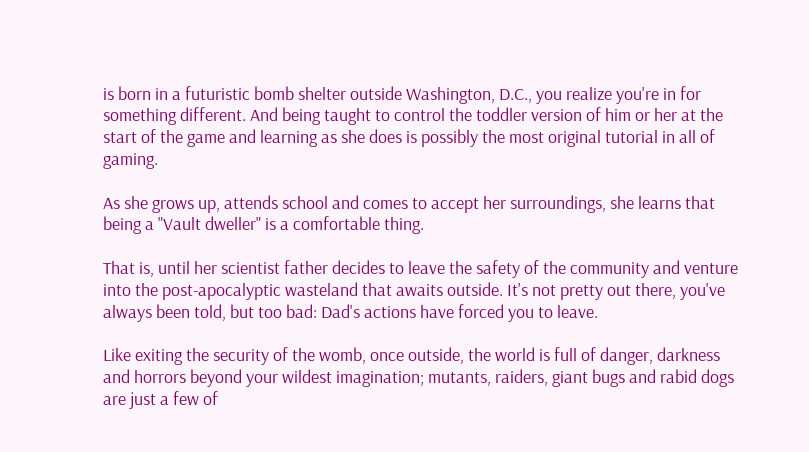is born in a futuristic bomb shelter outside Washington, D.C., you realize you're in for something different. And being taught to control the toddler version of him or her at the start of the game and learning as she does is possibly the most original tutorial in all of gaming.

As she grows up, attends school and comes to accept her surroundings, she learns that being a "Vault dweller" is a comfortable thing.

That is, until her scientist father decides to leave the safety of the community and venture into the post-apocalyptic wasteland that awaits outside. It's not pretty out there, you've always been told, but too bad: Dad's actions have forced you to leave.

Like exiting the security of the womb, once outside, the world is full of danger, darkness and horrors beyond your wildest imagination; mutants, raiders, giant bugs and rabid dogs are just a few of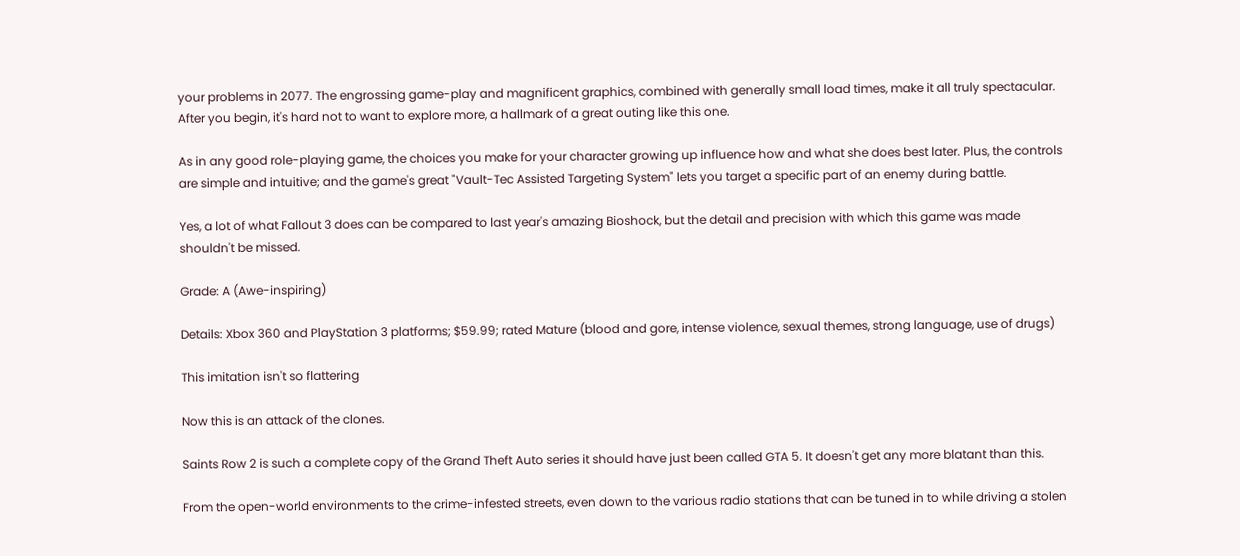your problems in 2077. The engrossing game-play and magnificent graphics, combined with generally small load times, make it all truly spectacular. After you begin, it's hard not to want to explore more, a hallmark of a great outing like this one.

As in any good role-playing game, the choices you make for your character growing up influence how and what she does best later. Plus, the controls are simple and intuitive; and the game's great "Vault-Tec Assisted Targeting System" lets you target a specific part of an enemy during battle.

Yes, a lot of what Fallout 3 does can be compared to last year's amazing Bioshock, but the detail and precision with which this game was made shouldn't be missed.

Grade: A (Awe-inspiring)

Details: Xbox 360 and PlayStation 3 platforms; $59.99; rated Mature (blood and gore, intense violence, sexual themes, strong language, use of drugs)

This imitation isn't so flattering

Now this is an attack of the clones.

Saints Row 2 is such a complete copy of the Grand Theft Auto series it should have just been called GTA 5. It doesn't get any more blatant than this.

From the open-world environments to the crime-infested streets, even down to the various radio stations that can be tuned in to while driving a stolen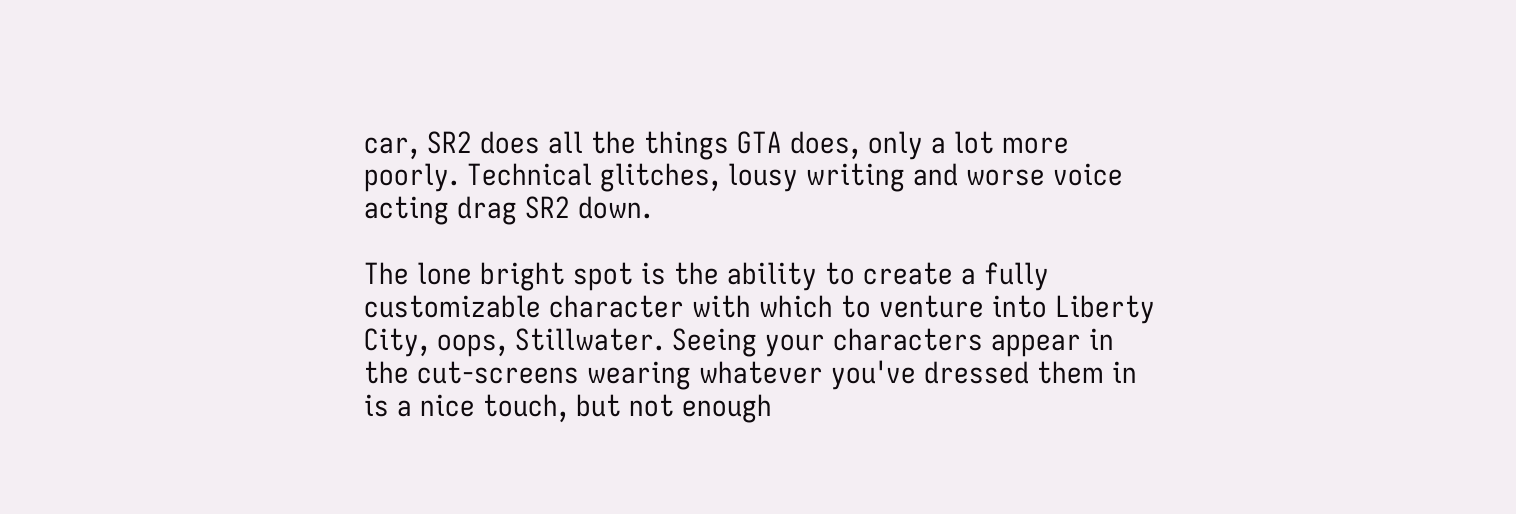car, SR2 does all the things GTA does, only a lot more poorly. Technical glitches, lousy writing and worse voice acting drag SR2 down.

The lone bright spot is the ability to create a fully customizable character with which to venture into Liberty City, oops, Stillwater. Seeing your characters appear in the cut-screens wearing whatever you've dressed them in is a nice touch, but not enough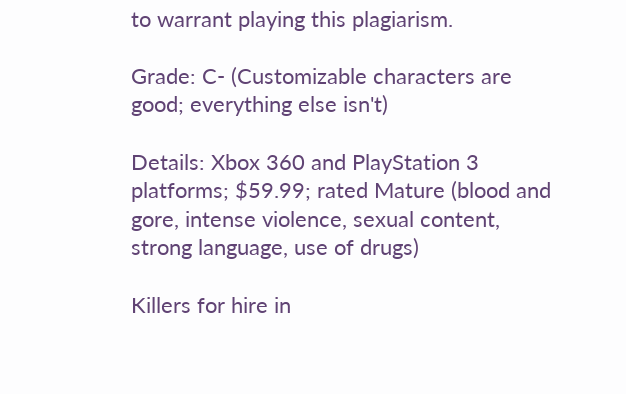to warrant playing this plagiarism.

Grade: C- (Customizable characters are good; everything else isn't)

Details: Xbox 360 and PlayStation 3 platforms; $59.99; rated Mature (blood and gore, intense violence, sexual content, strong language, use of drugs)

Killers for hire in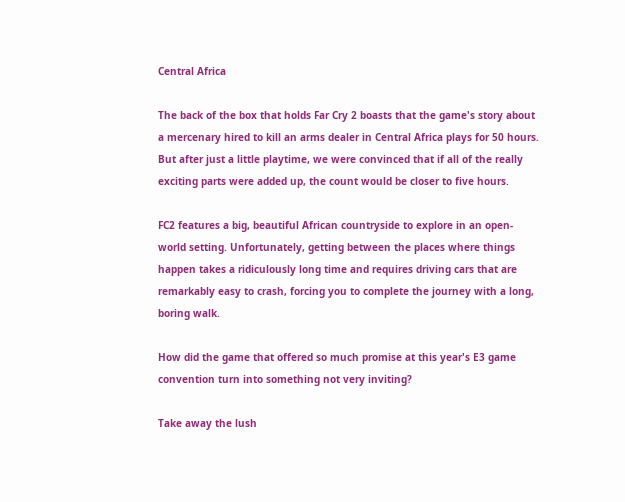Central Africa

The back of the box that holds Far Cry 2 boasts that the game's story about a mercenary hired to kill an arms dealer in Central Africa plays for 50 hours. But after just a little playtime, we were convinced that if all of the really exciting parts were added up, the count would be closer to five hours.

FC2 features a big, beautiful African countryside to explore in an open-world setting. Unfortunately, getting between the places where things happen takes a ridiculously long time and requires driving cars that are remarkably easy to crash, forcing you to complete the journey with a long, boring walk.

How did the game that offered so much promise at this year's E3 game convention turn into something not very inviting?

Take away the lush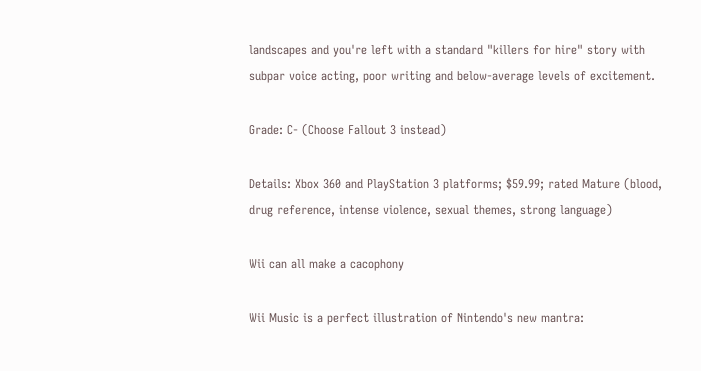landscapes and you're left with a standard "killers for hire" story with subpar voice acting, poor writing and below-average levels of excitement.

Grade: C- (Choose Fallout 3 instead)

Details: Xbox 360 and PlayStation 3 platforms; $59.99; rated Mature (blood, drug reference, intense violence, sexual themes, strong language)

Wii can all make a cacophony

Wii Music is a perfect illustration of Nintendo's new mantra: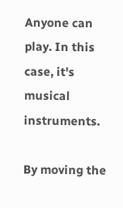Anyone can play. In this case, it's musical instruments.

By moving the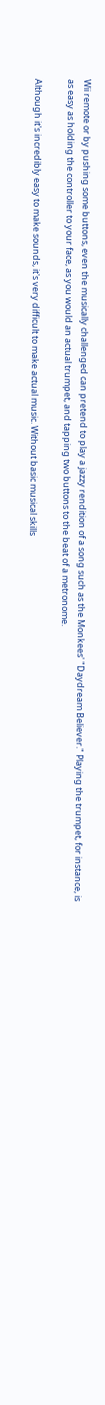Wii remote or by pushing some buttons, even the musically challenged can pretend to play a jazzy rendition of a song such as the Monkees' "Daydream Believer." Playing the trumpet, for instance, is as easy as holding the controller to your face, as you would an actual trumpet, and tapping two buttons to the beat of a metronome.

Although it's incredibly easy to make sounds, it's very difficult to make actual music. Without basic musical skills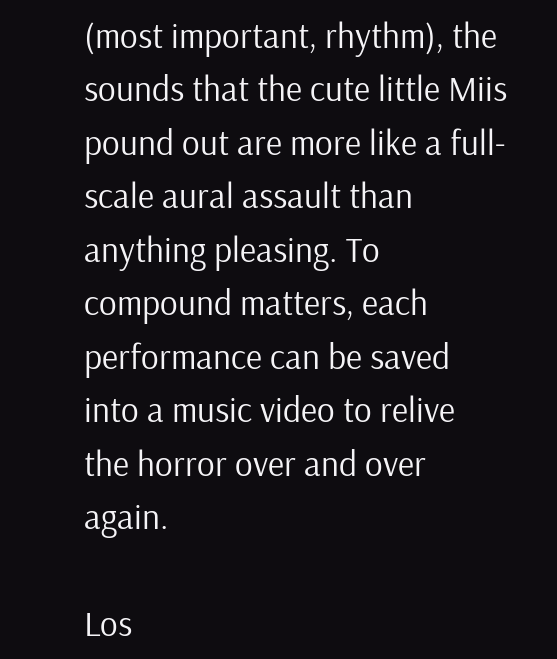(most important, rhythm), the sounds that the cute little Miis pound out are more like a full-scale aural assault than anything pleasing. To compound matters, each performance can be saved into a music video to relive the horror over and over again.

Los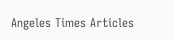Angeles Times Articles